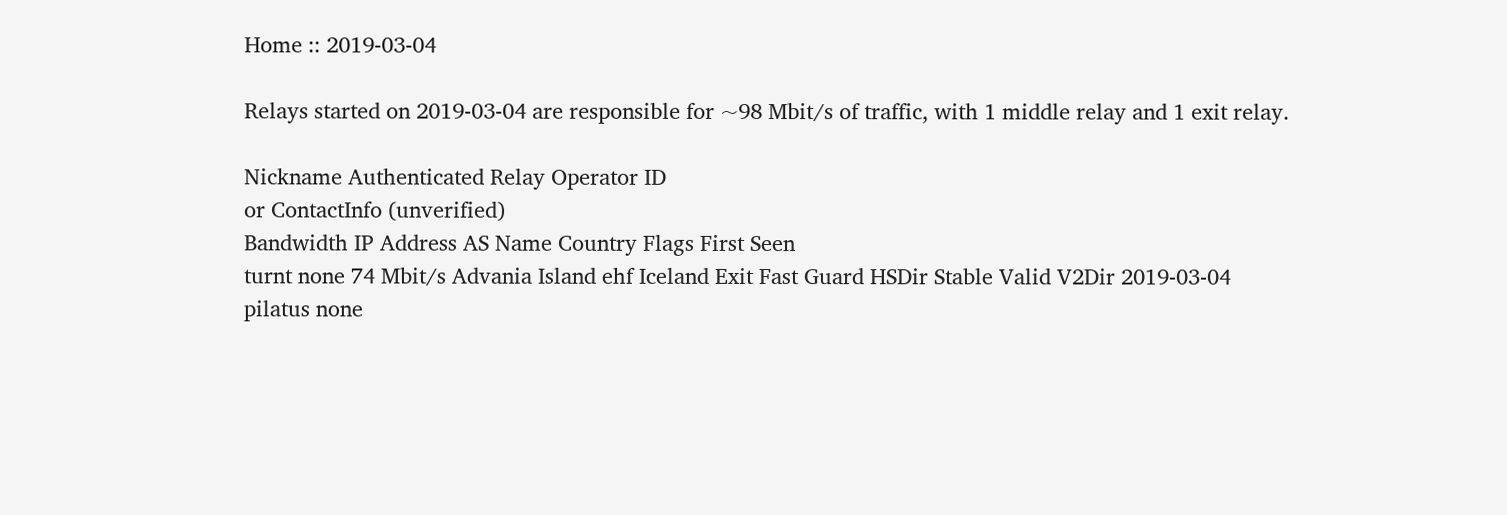Home :: 2019-03-04

Relays started on 2019-03-04 are responsible for ~98 Mbit/s of traffic, with 1 middle relay and 1 exit relay.

Nickname Authenticated Relay Operator ID
or ContactInfo (unverified)
Bandwidth IP Address AS Name Country Flags First Seen
turnt none 74 Mbit/s Advania Island ehf Iceland Exit Fast Guard HSDir Stable Valid V2Dir 2019-03-04
pilatus none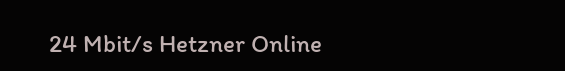24 Mbit/s Hetzner Online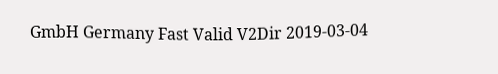GmbH Germany Fast Valid V2Dir 2019-03-04